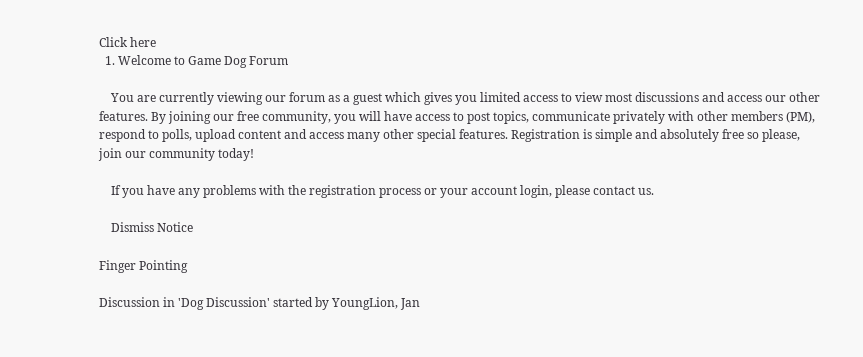Click here
  1. Welcome to Game Dog Forum

    You are currently viewing our forum as a guest which gives you limited access to view most discussions and access our other features. By joining our free community, you will have access to post topics, communicate privately with other members (PM), respond to polls, upload content and access many other special features. Registration is simple and absolutely free so please, join our community today!

    If you have any problems with the registration process or your account login, please contact us.

    Dismiss Notice

Finger Pointing

Discussion in 'Dog Discussion' started by YoungLion, Jan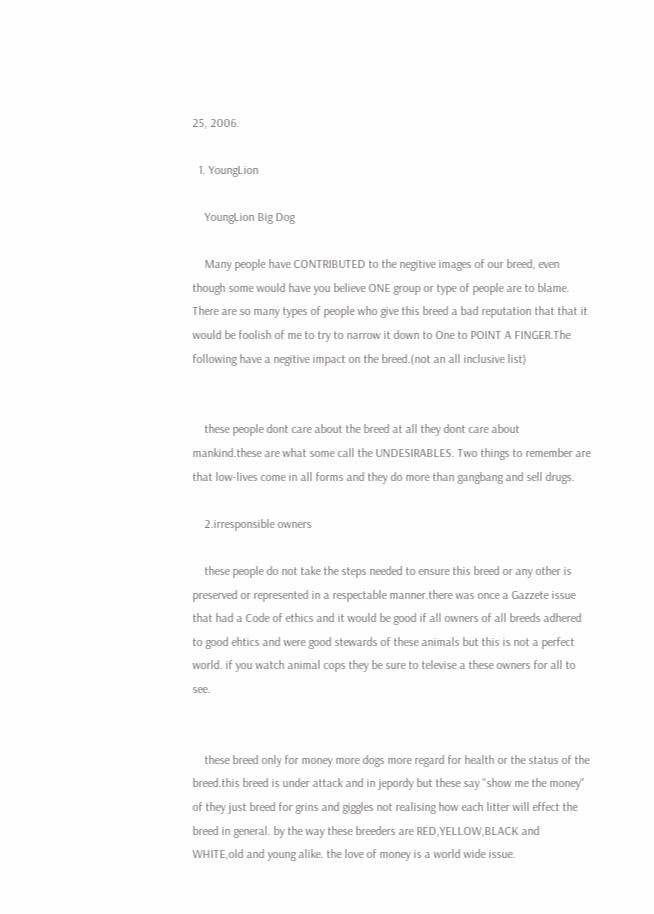25, 2006.

  1. YoungLion

    YoungLion Big Dog

    Many people have CONTRIBUTED to the negitive images of our breed, even though some would have you believe ONE group or type of people are to blame. There are so many types of people who give this breed a bad reputation that that it would be foolish of me to try to narrow it down to One to POINT A FINGER.The following have a negitive impact on the breed.(not an all inclusive list)


    these people dont care about the breed at all they dont care about mankind.these are what some call the UNDESIRABLES. Two things to remember are that low-lives come in all forms and they do more than gangbang and sell drugs.

    2.irresponsible owners

    these people do not take the steps needed to ensure this breed or any other is preserved or represented in a respectable manner.there was once a Gazzete issue that had a Code of ethics and it would be good if all owners of all breeds adhered to good ehtics and were good stewards of these animals but this is not a perfect world. if you watch animal cops they be sure to televise a these owners for all to see.


    these breed only for money more dogs more regard for health or the status of the breed.this breed is under attack and in jepordy but these say "show me the money" of they just breed for grins and giggles not realising how each litter will effect the breed in general. by the way these breeders are RED,YELLOW,BLACK and WHITE,old and young alike. the love of money is a world wide issue.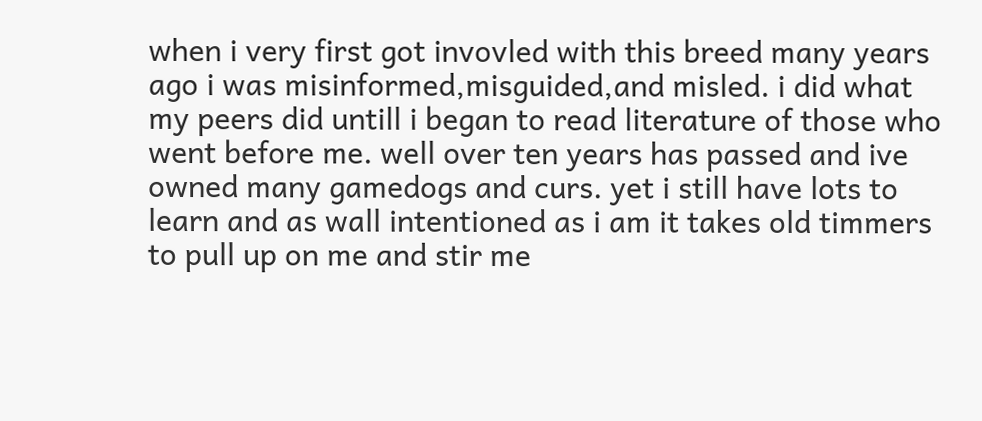when i very first got invovled with this breed many years ago i was misinformed,misguided,and misled. i did what my peers did untill i began to read literature of those who went before me. well over ten years has passed and ive owned many gamedogs and curs. yet i still have lots to learn and as wall intentioned as i am it takes old timmers to pull up on me and stir me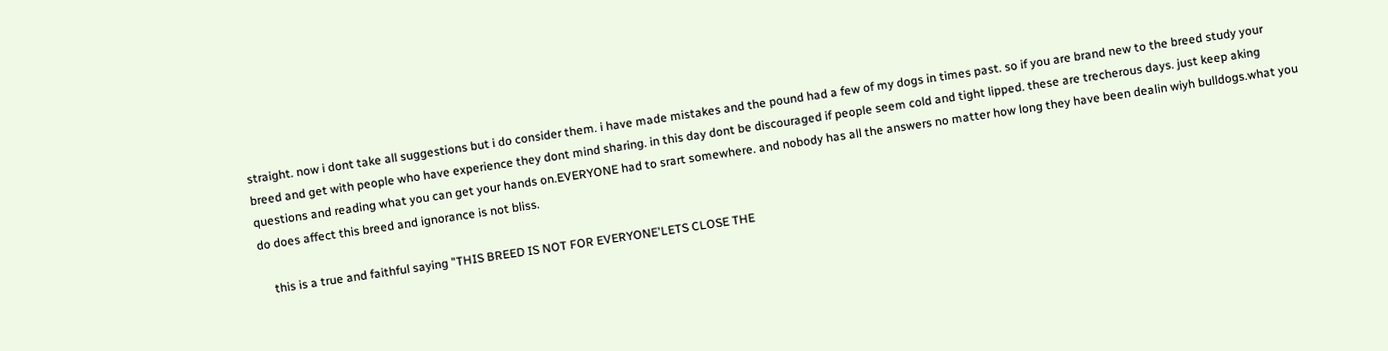straight. now i dont take all suggestions but i do consider them. i have made mistakes and the pound had a few of my dogs in times past. so if you are brand new to the breed study your breed and get with people who have experience they dont mind sharing. in this day dont be discouraged if people seem cold and tight lipped. these are trecherous days. just keep aking questions and reading what you can get your hands on.EVERYONE had to srart somewhere. and nobody has all the answers no matter how long they have been dealin wiyh bulldogs.what you do does affect this breed and ignorance is not bliss.

    this is a true and faithful saying "THIS BREED IS NOT FOR EVERYONE'LETS CLOSE THE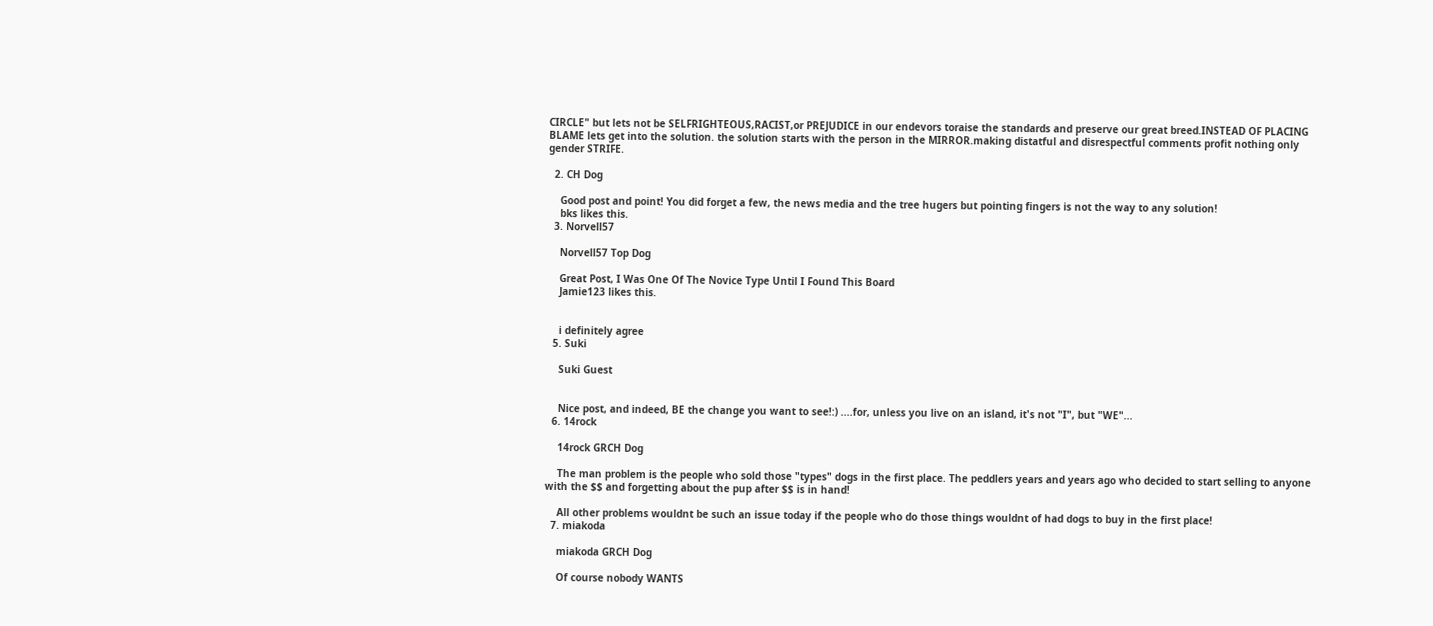CIRCLE" but lets not be SELFRIGHTEOUS,RACIST,or PREJUDICE in our endevors toraise the standards and preserve our great breed.INSTEAD OF PLACING BLAME lets get into the solution. the solution starts with the person in the MIRROR.making distatful and disrespectful comments profit nothing only gender STRIFE.

  2. CH Dog

    Good post and point! You did forget a few, the news media and the tree hugers but pointing fingers is not the way to any solution!
    bks likes this.
  3. Norvell57

    Norvell57 Top Dog

    Great Post, I Was One Of The Novice Type Until I Found This Board
    Jamie123 likes this.


    i definitely agree
  5. Suki

    Suki Guest


    Nice post, and indeed, BE the change you want to see!:) ....for, unless you live on an island, it's not "I", but "WE"...
  6. 14rock

    14rock GRCH Dog

    The man problem is the people who sold those "types" dogs in the first place. The peddlers years and years ago who decided to start selling to anyone with the $$ and forgetting about the pup after $$ is in hand!

    All other problems wouldnt be such an issue today if the people who do those things wouldnt of had dogs to buy in the first place!
  7. miakoda

    miakoda GRCH Dog

    Of course nobody WANTS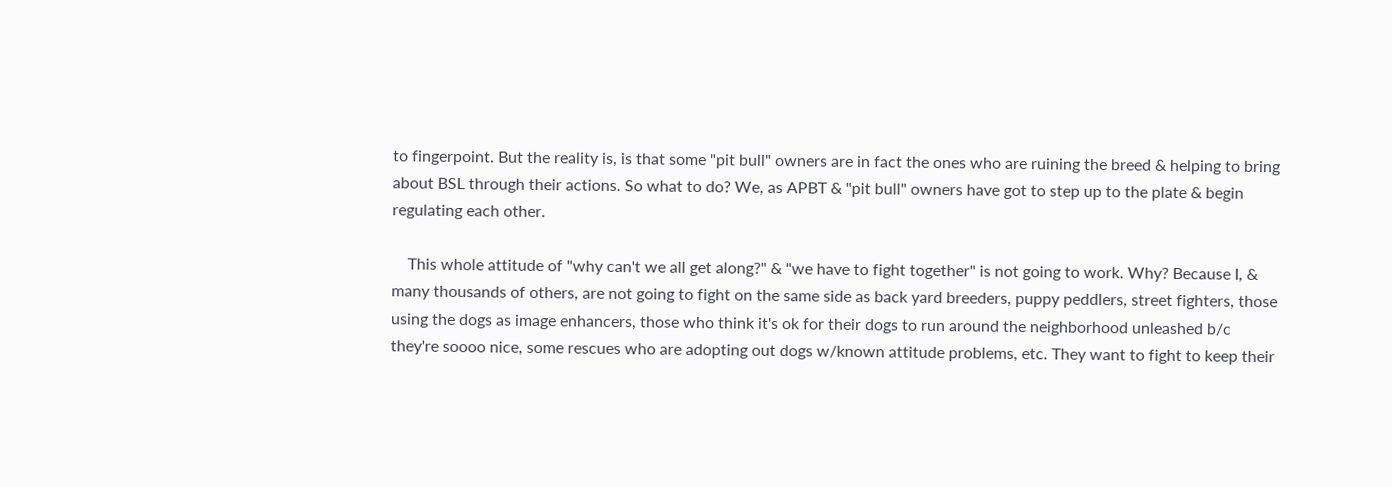to fingerpoint. But the reality is, is that some "pit bull" owners are in fact the ones who are ruining the breed & helping to bring about BSL through their actions. So what to do? We, as APBT & "pit bull" owners have got to step up to the plate & begin regulating each other.

    This whole attitude of "why can't we all get along?" & "we have to fight together" is not going to work. Why? Because I, & many thousands of others, are not going to fight on the same side as back yard breeders, puppy peddlers, street fighters, those using the dogs as image enhancers, those who think it's ok for their dogs to run around the neighborhood unleashed b/c they're soooo nice, some rescues who are adopting out dogs w/known attitude problems, etc. They want to fight to keep their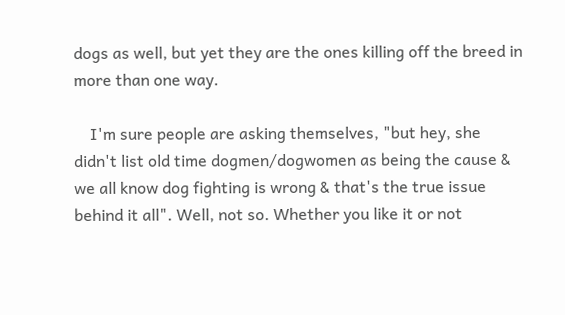dogs as well, but yet they are the ones killing off the breed in more than one way.

    I'm sure people are asking themselves, "but hey, she didn't list old time dogmen/dogwomen as being the cause & we all know dog fighting is wrong & that's the true issue behind it all". Well, not so. Whether you like it or not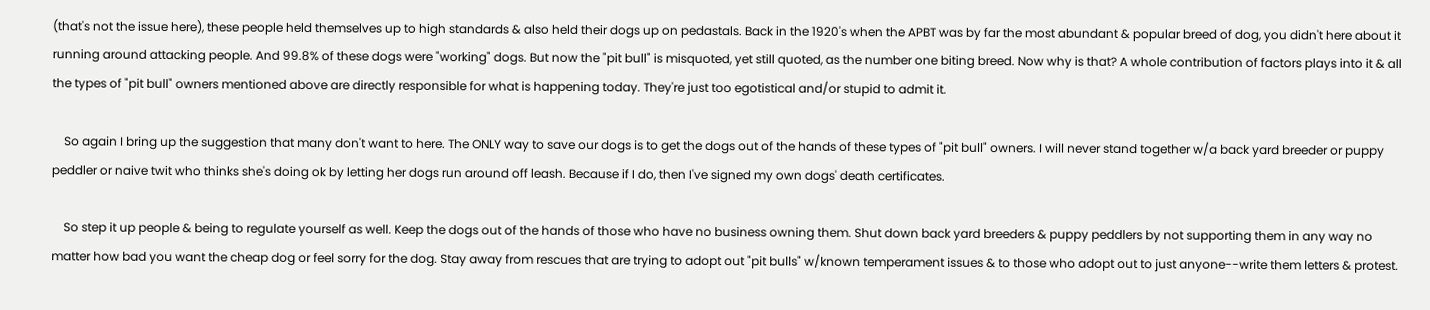(that's not the issue here), these people held themselves up to high standards & also held their dogs up on pedastals. Back in the 1920's when the APBT was by far the most abundant & popular breed of dog, you didn't here about it running around attacking people. And 99.8% of these dogs were "working" dogs. But now the "pit bull" is misquoted, yet still quoted, as the number one biting breed. Now why is that? A whole contribution of factors plays into it & all the types of "pit bull" owners mentioned above are directly responsible for what is happening today. They're just too egotistical and/or stupid to admit it.

    So again I bring up the suggestion that many don't want to here. The ONLY way to save our dogs is to get the dogs out of the hands of these types of "pit bull" owners. I will never stand together w/a back yard breeder or puppy peddler or naive twit who thinks she's doing ok by letting her dogs run around off leash. Because if I do, then I've signed my own dogs' death certificates.

    So step it up people & being to regulate yourself as well. Keep the dogs out of the hands of those who have no business owning them. Shut down back yard breeders & puppy peddlers by not supporting them in any way no matter how bad you want the cheap dog or feel sorry for the dog. Stay away from rescues that are trying to adopt out "pit bulls" w/known temperament issues & to those who adopt out to just anyone--write them letters & protest.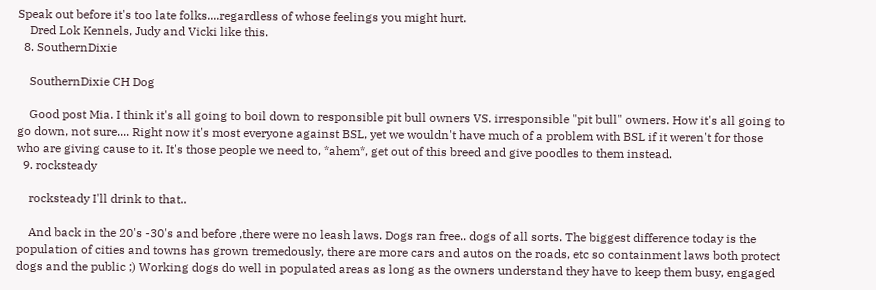Speak out before it's too late folks....regardless of whose feelings you might hurt.
    Dred Lok Kennels, Judy and Vicki like this.
  8. SouthernDixie

    SouthernDixie CH Dog

    Good post Mia. I think it's all going to boil down to responsible pit bull owners VS. irresponsible "pit bull" owners. How it's all going to go down, not sure.... Right now it's most everyone against BSL, yet we wouldn't have much of a problem with BSL if it weren't for those who are giving cause to it. It's those people we need to, *ahem*, get out of this breed and give poodles to them instead.
  9. rocksteady

    rocksteady I'll drink to that..

    And back in the 20's -30's and before ,there were no leash laws. Dogs ran free.. dogs of all sorts. The biggest difference today is the population of cities and towns has grown tremedously, there are more cars and autos on the roads, etc so containment laws both protect dogs and the public ;) Working dogs do well in populated areas as long as the owners understand they have to keep them busy, engaged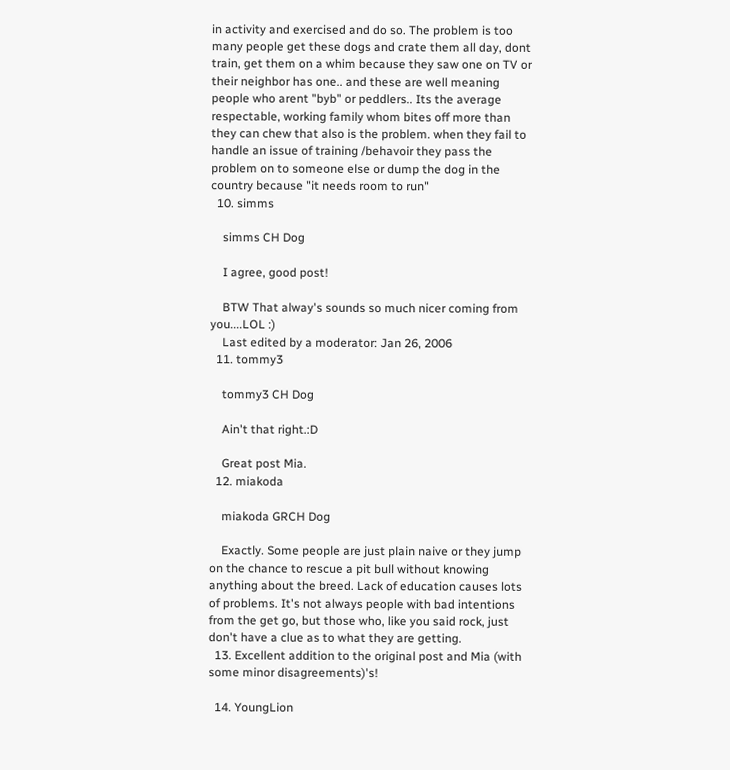in activity and exercised and do so. The problem is too many people get these dogs and crate them all day, dont train, get them on a whim because they saw one on TV or their neighbor has one.. and these are well meaning people who arent "byb" or peddlers.. Its the average respectable, working family whom bites off more than they can chew that also is the problem. when they fail to handle an issue of training /behavoir they pass the problem on to someone else or dump the dog in the country because "it needs room to run"
  10. simms

    simms CH Dog

    I agree, good post!

    BTW That alway's sounds so much nicer coming from you....LOL :)
    Last edited by a moderator: Jan 26, 2006
  11. tommy3

    tommy3 CH Dog

    Ain't that right.:D

    Great post Mia.
  12. miakoda

    miakoda GRCH Dog

    Exactly. Some people are just plain naive or they jump on the chance to rescue a pit bull without knowing anything about the breed. Lack of education causes lots of problems. It's not always people with bad intentions from the get go, but those who, like you said rock, just don't have a clue as to what they are getting.
  13. Excellent addition to the original post and Mia (with some minor disagreements)'s!

  14. YoungLion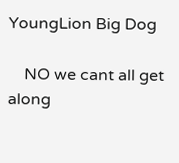YoungLion Big Dog

    NO we cant all get along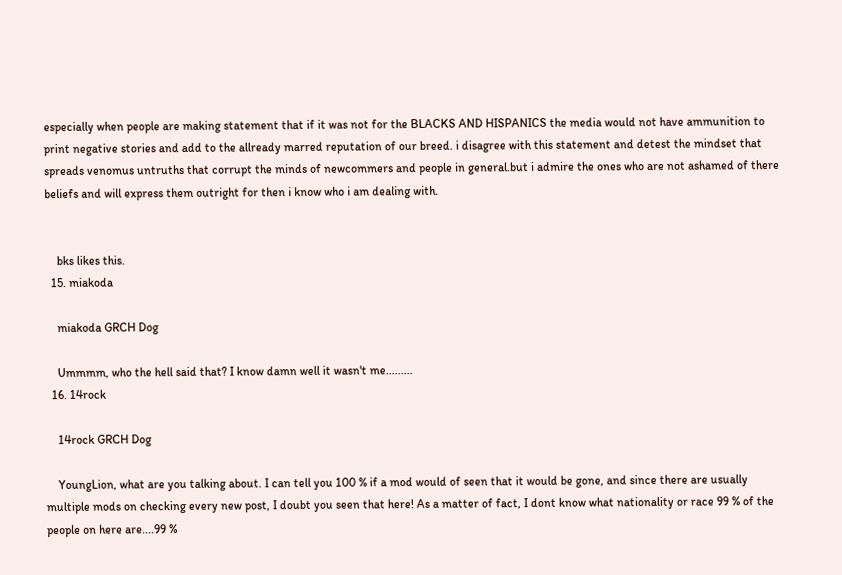especially when people are making statement that if it was not for the BLACKS AND HISPANICS the media would not have ammunition to print negative stories and add to the allready marred reputation of our breed. i disagree with this statement and detest the mindset that spreads venomus untruths that corrupt the minds of newcommers and people in general.but i admire the ones who are not ashamed of there beliefs and will express them outright for then i know who i am dealing with.


    bks likes this.
  15. miakoda

    miakoda GRCH Dog

    Ummmm, who the hell said that? I know damn well it wasn't me.........
  16. 14rock

    14rock GRCH Dog

    YoungLion, what are you talking about. I can tell you 100 % if a mod would of seen that it would be gone, and since there are usually multiple mods on checking every new post, I doubt you seen that here! As a matter of fact, I dont know what nationality or race 99 % of the people on here are....99 %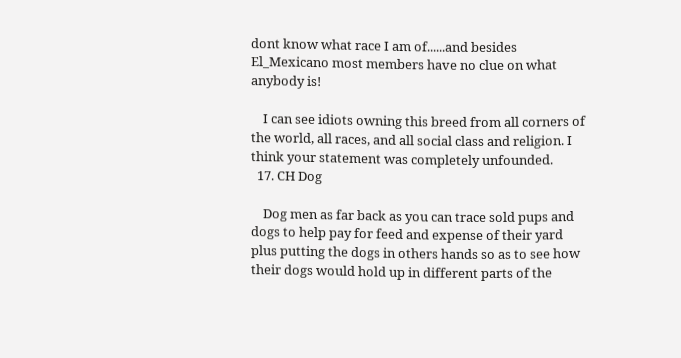dont know what race I am of......and besides El_Mexicano most members have no clue on what anybody is!

    I can see idiots owning this breed from all corners of the world, all races, and all social class and religion. I think your statement was completely unfounded.
  17. CH Dog

    Dog men as far back as you can trace sold pups and dogs to help pay for feed and expense of their yard plus putting the dogs in others hands so as to see how their dogs would hold up in different parts of the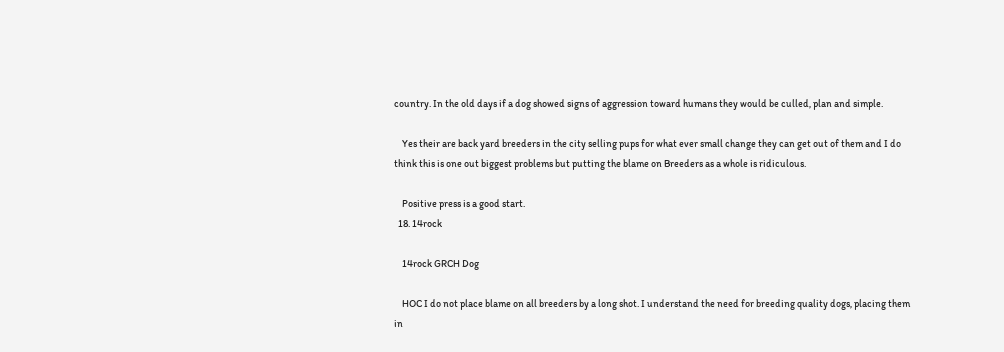country. In the old days if a dog showed signs of aggression toward humans they would be culled, plan and simple.

    Yes their are back yard breeders in the city selling pups for what ever small change they can get out of them and I do think this is one out biggest problems but putting the blame on Breeders as a whole is ridiculous.

    Positive press is a good start.
  18. 14rock

    14rock GRCH Dog

    HOC I do not place blame on all breeders by a long shot. I understand the need for breeding quality dogs, placing them in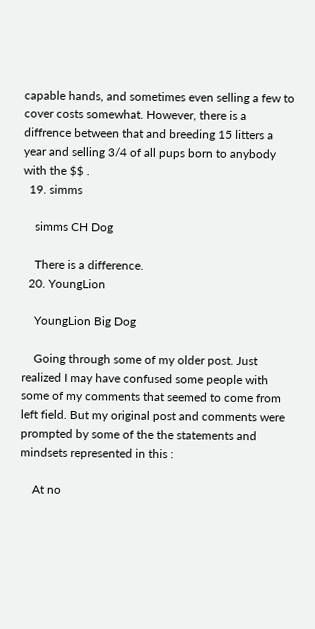capable hands, and sometimes even selling a few to cover costs somewhat. However, there is a diffrence between that and breeding 15 litters a year and selling 3/4 of all pups born to anybody with the $$ .
  19. simms

    simms CH Dog

    There is a difference.
  20. YoungLion

    YoungLion Big Dog

    Going through some of my older post. Just realized I may have confused some people with some of my comments that seemed to come from left field. But my original post and comments were prompted by some of the the statements and mindsets represented in this :

    At no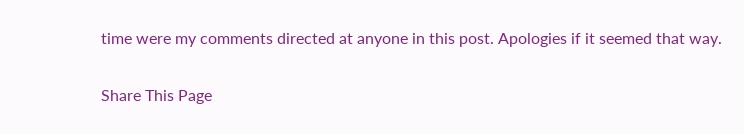time were my comments directed at anyone in this post. Apologies if it seemed that way.

Share This Page